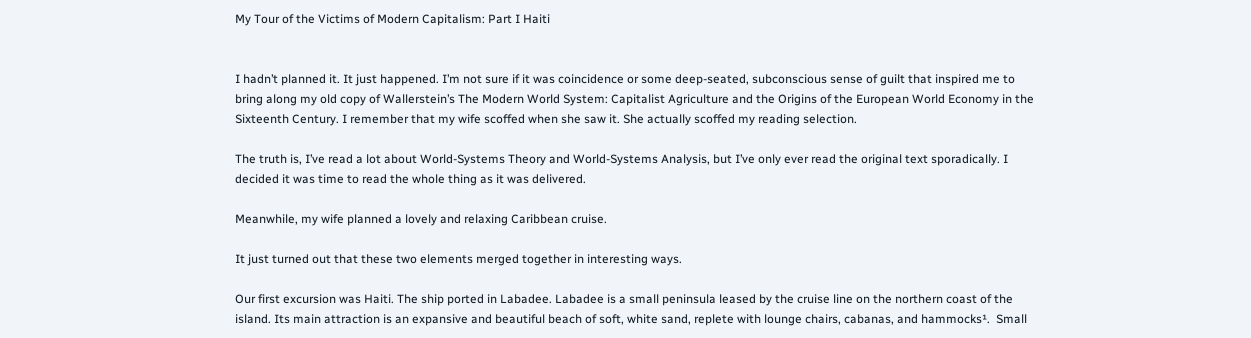My Tour of the Victims of Modern Capitalism: Part I Haiti


I hadn’t planned it. It just happened. I’m not sure if it was coincidence or some deep-seated, subconscious sense of guilt that inspired me to bring along my old copy of Wallerstein’s The Modern World System: Capitalist Agriculture and the Origins of the European World Economy in the Sixteenth Century. I remember that my wife scoffed when she saw it. She actually scoffed my reading selection.

The truth is, I’ve read a lot about World-Systems Theory and World-Systems Analysis, but I’ve only ever read the original text sporadically. I decided it was time to read the whole thing as it was delivered.

Meanwhile, my wife planned a lovely and relaxing Caribbean cruise.

It just turned out that these two elements merged together in interesting ways.

Our first excursion was Haiti. The ship ported in Labadee. Labadee is a small peninsula leased by the cruise line on the northern coast of the island. Its main attraction is an expansive and beautiful beach of soft, white sand, replete with lounge chairs, cabanas, and hammocks¹.  Small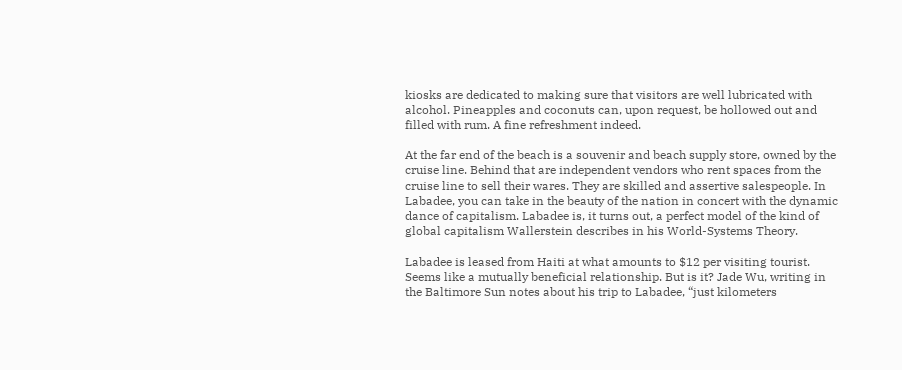kiosks are dedicated to making sure that visitors are well lubricated with alcohol. Pineapples and coconuts can, upon request, be hollowed out and filled with rum. A fine refreshment indeed.

At the far end of the beach is a souvenir and beach supply store, owned by the cruise line. Behind that are independent vendors who rent spaces from the cruise line to sell their wares. They are skilled and assertive salespeople. In Labadee, you can take in the beauty of the nation in concert with the dynamic dance of capitalism. Labadee is, it turns out, a perfect model of the kind of global capitalism Wallerstein describes in his World-Systems Theory.

Labadee is leased from Haiti at what amounts to $12 per visiting tourist. Seems like a mutually beneficial relationship. But is it? Jade Wu, writing in the Baltimore Sun notes about his trip to Labadee, “just kilometers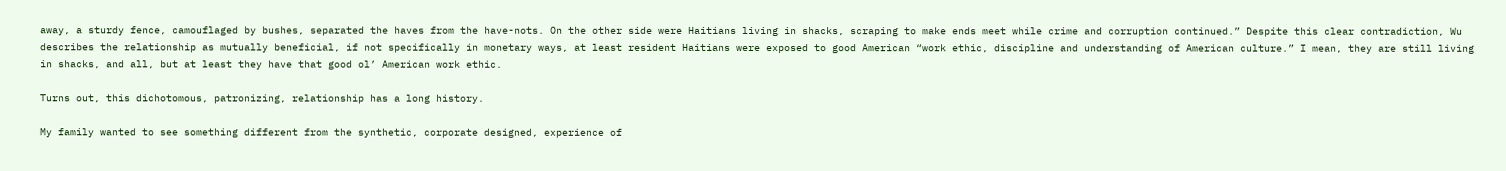away, a sturdy fence, camouflaged by bushes, separated the haves from the have-nots. On the other side were Haitians living in shacks, scraping to make ends meet while crime and corruption continued.” Despite this clear contradiction, Wu describes the relationship as mutually beneficial, if not specifically in monetary ways, at least resident Haitians were exposed to good American “work ethic, discipline and understanding of American culture.” I mean, they are still living in shacks, and all, but at least they have that good ol’ American work ethic.

Turns out, this dichotomous, patronizing, relationship has a long history.

My family wanted to see something different from the synthetic, corporate designed, experience of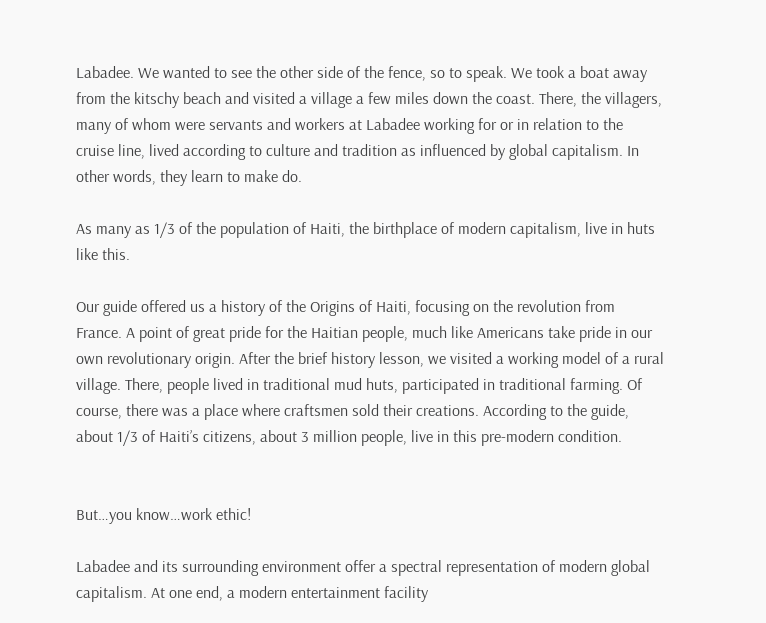Labadee. We wanted to see the other side of the fence, so to speak. We took a boat away from the kitschy beach and visited a village a few miles down the coast. There, the villagers, many of whom were servants and workers at Labadee working for or in relation to the cruise line, lived according to culture and tradition as influenced by global capitalism. In other words, they learn to make do.

As many as 1/3 of the population of Haiti, the birthplace of modern capitalism, live in huts like this.

Our guide offered us a history of the Origins of Haiti, focusing on the revolution from France. A point of great pride for the Haitian people, much like Americans take pride in our own revolutionary origin. After the brief history lesson, we visited a working model of a rural village. There, people lived in traditional mud huts, participated in traditional farming. Of course, there was a place where craftsmen sold their creations. According to the guide, about 1/3 of Haiti’s citizens, about 3 million people, live in this pre-modern condition.


But…you know…work ethic!

Labadee and its surrounding environment offer a spectral representation of modern global capitalism. At one end, a modern entertainment facility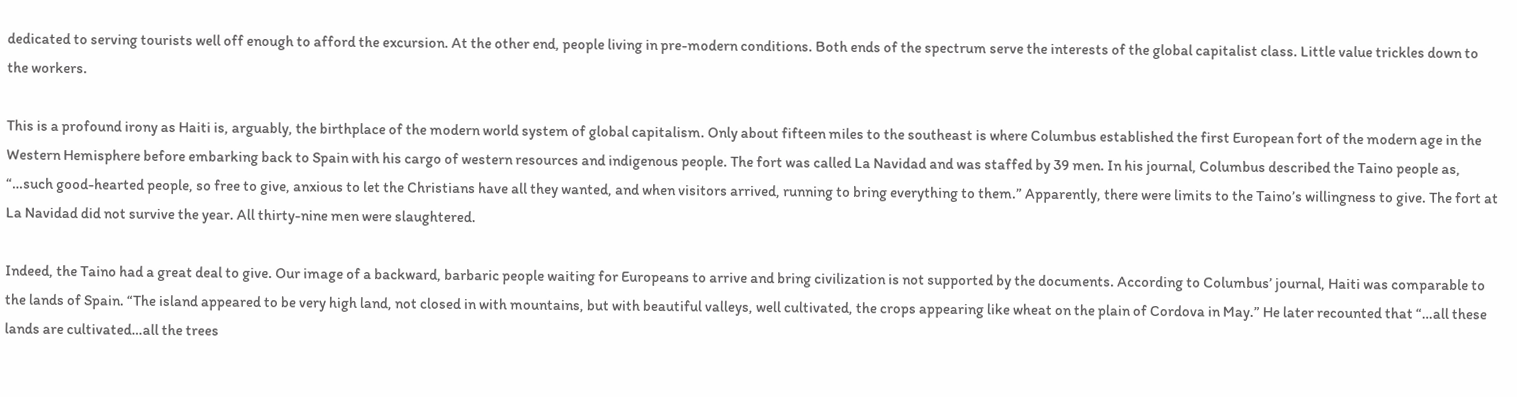dedicated to serving tourists well off enough to afford the excursion. At the other end, people living in pre-modern conditions. Both ends of the spectrum serve the interests of the global capitalist class. Little value trickles down to the workers.

This is a profound irony as Haiti is, arguably, the birthplace of the modern world system of global capitalism. Only about fifteen miles to the southeast is where Columbus established the first European fort of the modern age in the Western Hemisphere before embarking back to Spain with his cargo of western resources and indigenous people. The fort was called La Navidad and was staffed by 39 men. In his journal, Columbus described the Taino people as, “…such good-hearted people, so free to give, anxious to let the Christians have all they wanted, and when visitors arrived, running to bring everything to them.” Apparently, there were limits to the Taino’s willingness to give. The fort at La Navidad did not survive the year. All thirty-nine men were slaughtered.

Indeed, the Taino had a great deal to give. Our image of a backward, barbaric people waiting for Europeans to arrive and bring civilization is not supported by the documents. According to Columbus’ journal, Haiti was comparable to the lands of Spain. “The island appeared to be very high land, not closed in with mountains, but with beautiful valleys, well cultivated, the crops appearing like wheat on the plain of Cordova in May.” He later recounted that “…all these lands are cultivated…all the trees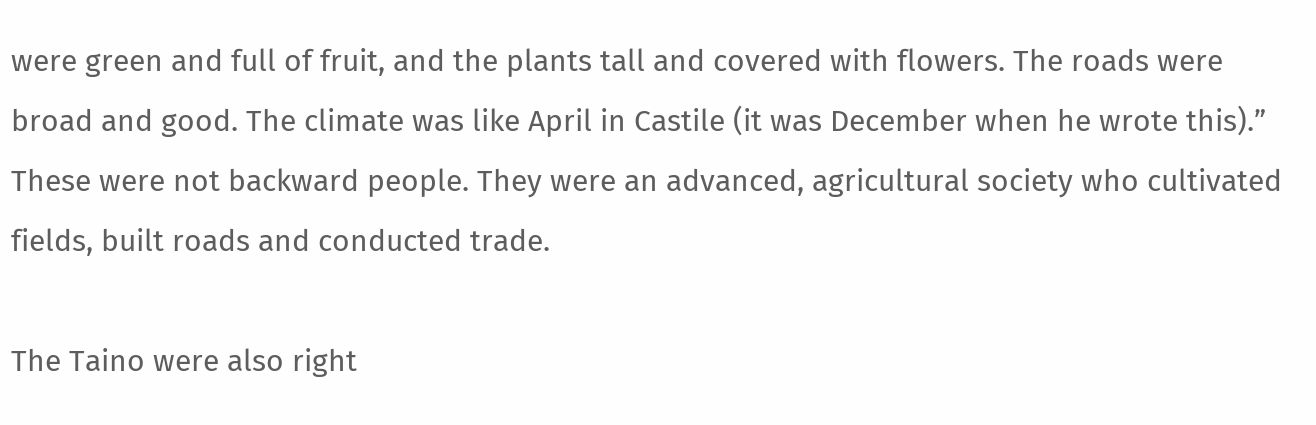were green and full of fruit, and the plants tall and covered with flowers. The roads were broad and good. The climate was like April in Castile (it was December when he wrote this).” These were not backward people. They were an advanced, agricultural society who cultivated fields, built roads and conducted trade.

The Taino were also right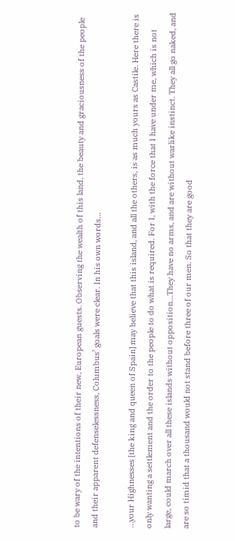to be wary of the intentions of their new, European guests. Observing the wealth of this land, the beauty and graciousness of the people and their apparent defenselessness, Columbus’ goals were clear. In his own words…

…your Highnesses [the king and queen of Spain] may believe that this island, and all the others, is as much yours as Castile. Here there is only wanting a settlement and the order to the people to do what is required. For I, with the force that I have under me, which is not large, could march over all these islands without opposition…They have no arms, and are without warlike instinct. They all go naked, and are so timid that a thousand would not stand before three of our men. So that they are good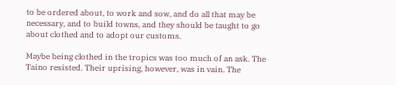to be ordered about, to work and sow, and do all that may be necessary, and to build towns, and they should be taught to go about clothed and to adopt our customs.

Maybe being clothed in the tropics was too much of an ask. The Taino resisted. Their uprising, however, was in vain. The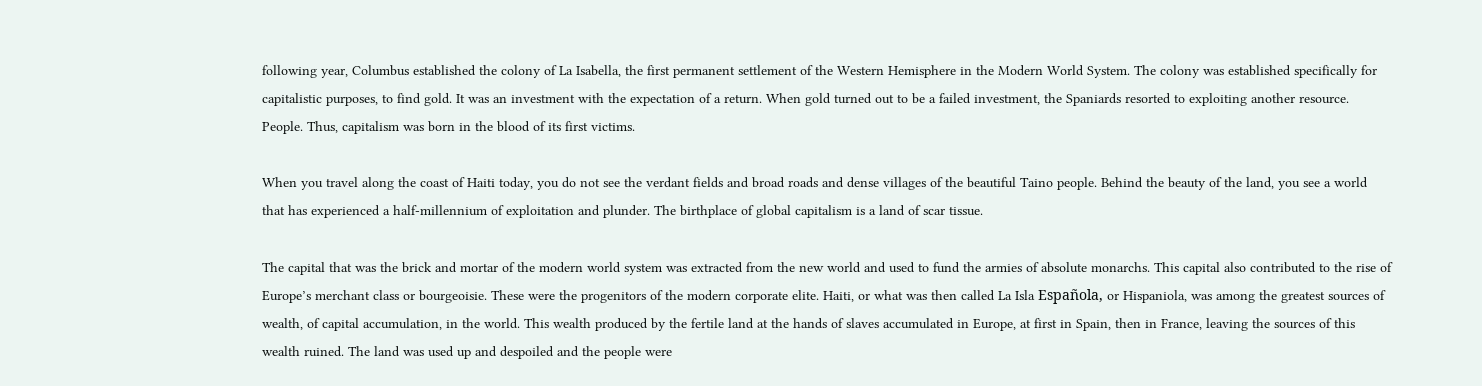following year, Columbus established the colony of La Isabella, the first permanent settlement of the Western Hemisphere in the Modern World System. The colony was established specifically for capitalistic purposes, to find gold. It was an investment with the expectation of a return. When gold turned out to be a failed investment, the Spaniards resorted to exploiting another resource. People. Thus, capitalism was born in the blood of its first victims.

When you travel along the coast of Haiti today, you do not see the verdant fields and broad roads and dense villages of the beautiful Taino people. Behind the beauty of the land, you see a world that has experienced a half-millennium of exploitation and plunder. The birthplace of global capitalism is a land of scar tissue.

The capital that was the brick and mortar of the modern world system was extracted from the new world and used to fund the armies of absolute monarchs. This capital also contributed to the rise of Europe’s merchant class or bourgeoisie. These were the progenitors of the modern corporate elite. Haiti, or what was then called La Isla Española, or Hispaniola, was among the greatest sources of wealth, of capital accumulation, in the world. This wealth produced by the fertile land at the hands of slaves accumulated in Europe, at first in Spain, then in France, leaving the sources of this wealth ruined. The land was used up and despoiled and the people were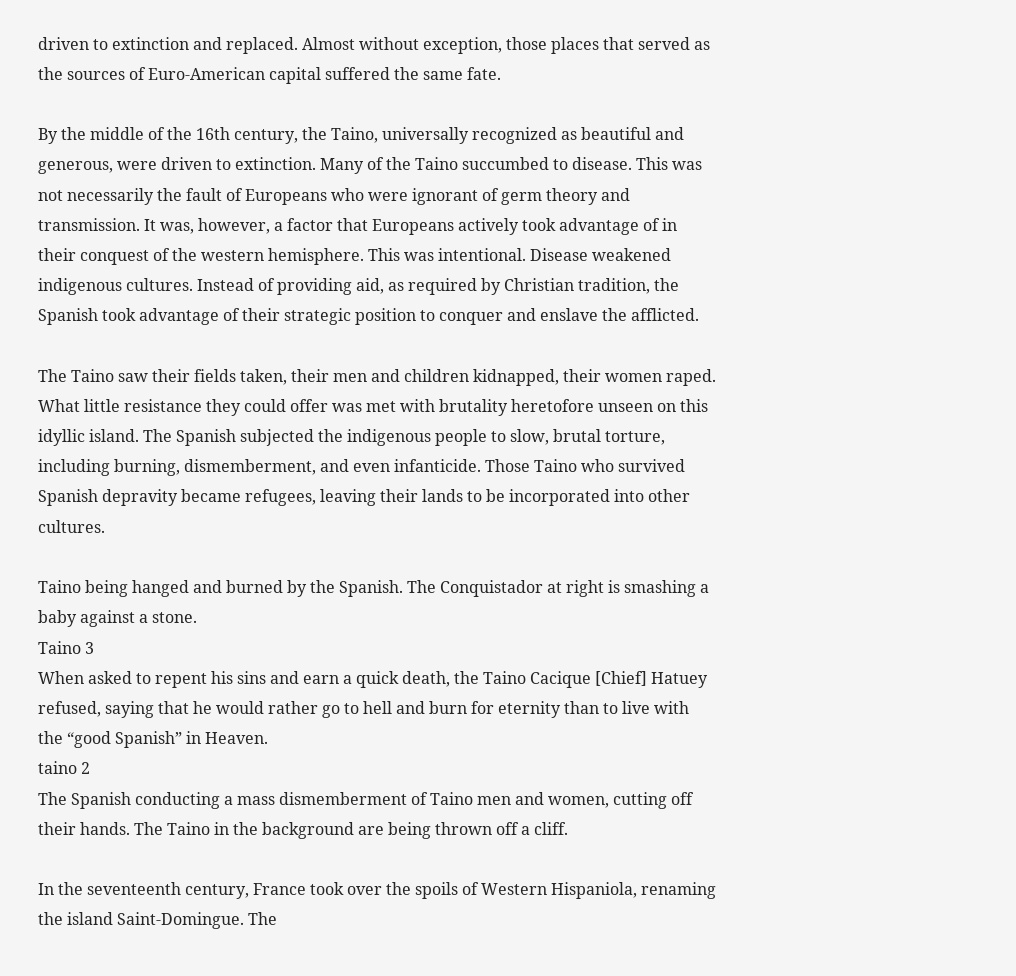driven to extinction and replaced. Almost without exception, those places that served as the sources of Euro-American capital suffered the same fate.

By the middle of the 16th century, the Taino, universally recognized as beautiful and generous, were driven to extinction. Many of the Taino succumbed to disease. This was not necessarily the fault of Europeans who were ignorant of germ theory and transmission. It was, however, a factor that Europeans actively took advantage of in their conquest of the western hemisphere. This was intentional. Disease weakened indigenous cultures. Instead of providing aid, as required by Christian tradition, the Spanish took advantage of their strategic position to conquer and enslave the afflicted.

The Taino saw their fields taken, their men and children kidnapped, their women raped. What little resistance they could offer was met with brutality heretofore unseen on this idyllic island. The Spanish subjected the indigenous people to slow, brutal torture, including burning, dismemberment, and even infanticide. Those Taino who survived Spanish depravity became refugees, leaving their lands to be incorporated into other cultures.

Taino being hanged and burned by the Spanish. The Conquistador at right is smashing a baby against a stone.
Taino 3
When asked to repent his sins and earn a quick death, the Taino Cacique [Chief] Hatuey refused, saying that he would rather go to hell and burn for eternity than to live with the “good Spanish” in Heaven.
taino 2
The Spanish conducting a mass dismemberment of Taino men and women, cutting off their hands. The Taino in the background are being thrown off a cliff.

In the seventeenth century, France took over the spoils of Western Hispaniola, renaming the island Saint-Domingue. The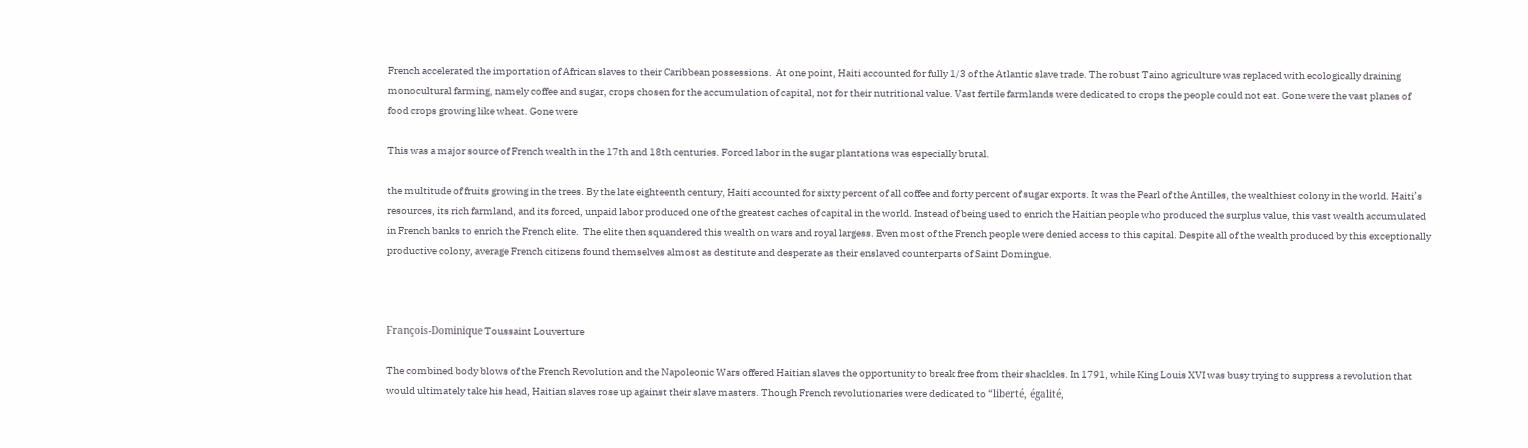French accelerated the importation of African slaves to their Caribbean possessions.  At one point, Haiti accounted for fully 1/3 of the Atlantic slave trade. The robust Taino agriculture was replaced with ecologically draining monocultural farming, namely coffee and sugar, crops chosen for the accumulation of capital, not for their nutritional value. Vast fertile farmlands were dedicated to crops the people could not eat. Gone were the vast planes of food crops growing like wheat. Gone were

This was a major source of French wealth in the 17th and 18th centuries. Forced labor in the sugar plantations was especially brutal.

the multitude of fruits growing in the trees. By the late eighteenth century, Haiti accounted for sixty percent of all coffee and forty percent of sugar exports. It was the Pearl of the Antilles, the wealthiest colony in the world. Haiti’s resources, its rich farmland, and its forced, unpaid labor produced one of the greatest caches of capital in the world. Instead of being used to enrich the Haitian people who produced the surplus value, this vast wealth accumulated in French banks to enrich the French elite.  The elite then squandered this wealth on wars and royal largess. Even most of the French people were denied access to this capital. Despite all of the wealth produced by this exceptionally productive colony, average French citizens found themselves almost as destitute and desperate as their enslaved counterparts of Saint Domingue.



François-Dominique Toussaint Louverture

The combined body blows of the French Revolution and the Napoleonic Wars offered Haitian slaves the opportunity to break free from their shackles. In 1791, while King Louis XVI was busy trying to suppress a revolution that would ultimately take his head, Haitian slaves rose up against their slave masters. Though French revolutionaries were dedicated to “liberté, égalité,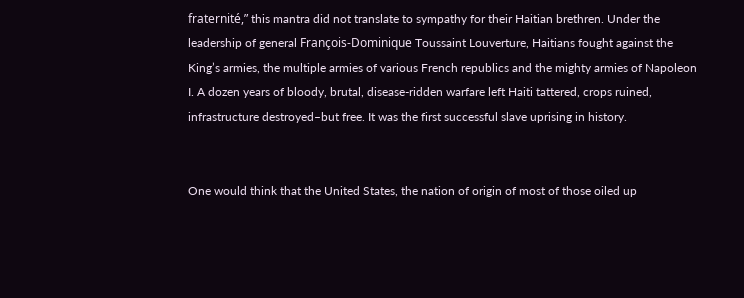fraternité,” this mantra did not translate to sympathy for their Haitian brethren. Under the leadership of general François-Dominique Toussaint Louverture, Haitians fought against the King’s armies, the multiple armies of various French republics and the mighty armies of Napoleon I. A dozen years of bloody, brutal, disease-ridden warfare left Haiti tattered, crops ruined, infrastructure destroyed–but free. It was the first successful slave uprising in history.


One would think that the United States, the nation of origin of most of those oiled up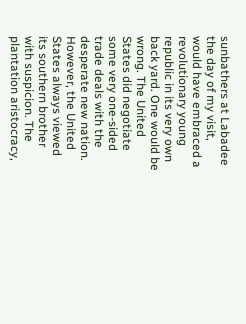sunbathers at Labadee the day of my visit, would have embraced a revolutionary young republic in its very own back yard. One would be wrong. The United States did negotiate some very one-sided trade deals with the desperate new nation. However, the United States always viewed its southern brother with suspicion. The plantation aristocracy,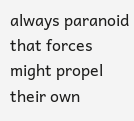always paranoid that forces might propel their own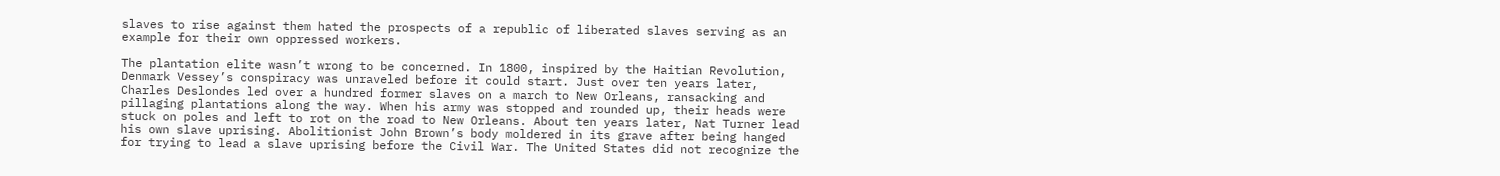slaves to rise against them hated the prospects of a republic of liberated slaves serving as an example for their own oppressed workers.

The plantation elite wasn’t wrong to be concerned. In 1800, inspired by the Haitian Revolution, Denmark Vessey’s conspiracy was unraveled before it could start. Just over ten years later, Charles Deslondes led over a hundred former slaves on a march to New Orleans, ransacking and pillaging plantations along the way. When his army was stopped and rounded up, their heads were stuck on poles and left to rot on the road to New Orleans. About ten years later, Nat Turner lead his own slave uprising. Abolitionist John Brown’s body moldered in its grave after being hanged for trying to lead a slave uprising before the Civil War. The United States did not recognize the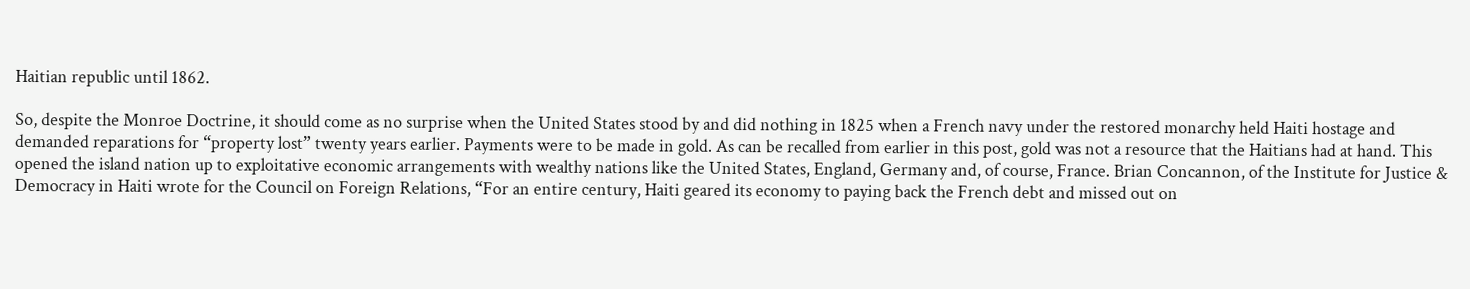Haitian republic until 1862.

So, despite the Monroe Doctrine, it should come as no surprise when the United States stood by and did nothing in 1825 when a French navy under the restored monarchy held Haiti hostage and demanded reparations for “property lost” twenty years earlier. Payments were to be made in gold. As can be recalled from earlier in this post, gold was not a resource that the Haitians had at hand. This opened the island nation up to exploitative economic arrangements with wealthy nations like the United States, England, Germany and, of course, France. Brian Concannon, of the Institute for Justice & Democracy in Haiti wrote for the Council on Foreign Relations, “For an entire century, Haiti geared its economy to paying back the French debt and missed out on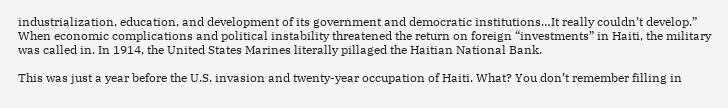industrialization, education, and development of its government and democratic institutions…It really couldn’t develop.” When economic complications and political instability threatened the return on foreign “investments” in Haiti, the military was called in. In 1914, the United States Marines literally pillaged the Haitian National Bank.

This was just a year before the U.S. invasion and twenty-year occupation of Haiti. What? You don’t remember filling in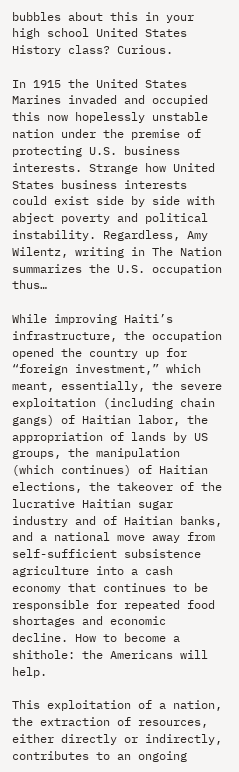bubbles about this in your high school United States History class? Curious.

In 1915 the United States Marines invaded and occupied this now hopelessly unstable nation under the premise of protecting U.S. business interests. Strange how United States business interests could exist side by side with abject poverty and political instability. Regardless, Amy Wilentz, writing in The Nation summarizes the U.S. occupation thus…

While improving Haiti’s infrastructure, the occupation opened the country up for “foreign investment,” which meant, essentially, the severe exploitation (including chain gangs) of Haitian labor, the appropriation of lands by US groups, the manipulation (which continues) of Haitian elections, the takeover of the lucrative Haitian sugar industry and of Haitian banks, and a national move away from self-sufficient subsistence agriculture into a cash economy that continues to be responsible for repeated food shortages and economic decline. How to become a shithole: the Americans will help.

This exploitation of a nation, the extraction of resources, either directly or indirectly, contributes to an ongoing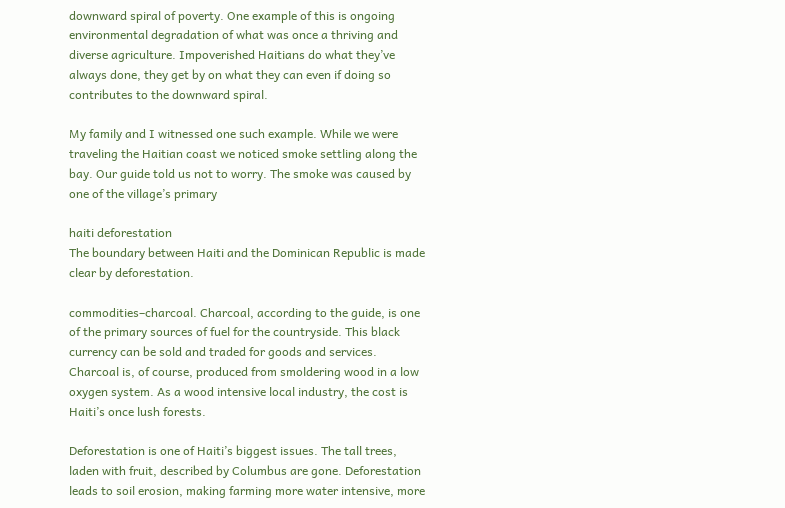downward spiral of poverty. One example of this is ongoing environmental degradation of what was once a thriving and diverse agriculture. Impoverished Haitians do what they’ve always done, they get by on what they can even if doing so contributes to the downward spiral.

My family and I witnessed one such example. While we were traveling the Haitian coast we noticed smoke settling along the bay. Our guide told us not to worry. The smoke was caused by one of the village’s primary

haiti deforestation
The boundary between Haiti and the Dominican Republic is made clear by deforestation.

commodities–charcoal. Charcoal, according to the guide, is one of the primary sources of fuel for the countryside. This black currency can be sold and traded for goods and services. Charcoal is, of course, produced from smoldering wood in a low oxygen system. As a wood intensive local industry, the cost is Haiti’s once lush forests.

Deforestation is one of Haiti’s biggest issues. The tall trees, laden with fruit, described by Columbus are gone. Deforestation leads to soil erosion, making farming more water intensive, more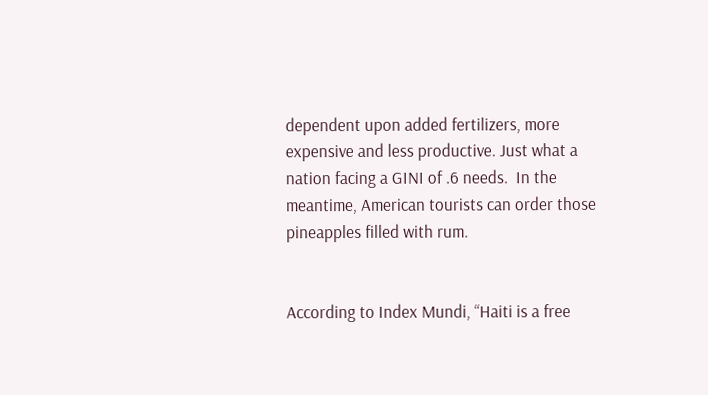dependent upon added fertilizers, more expensive and less productive. Just what a nation facing a GINI of .6 needs.  In the meantime, American tourists can order those pineapples filled with rum.


According to Index Mundi, “Haiti is a free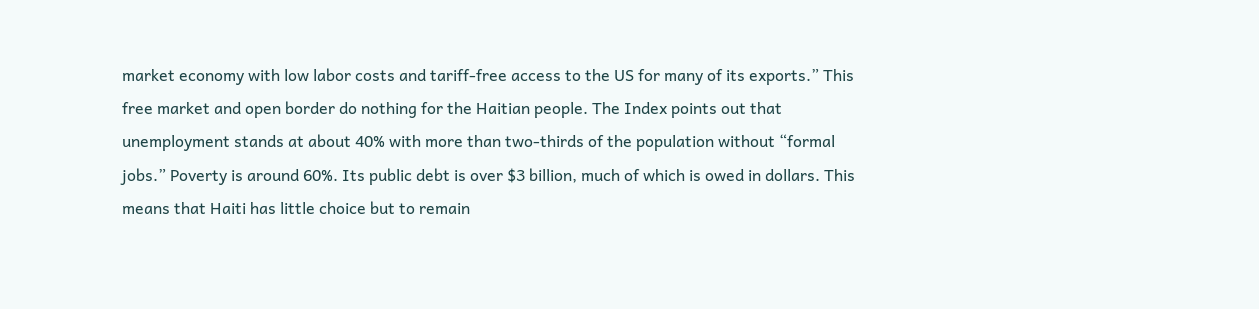market economy with low labor costs and tariff-free access to the US for many of its exports.” This free market and open border do nothing for the Haitian people. The Index points out that unemployment stands at about 40% with more than two-thirds of the population without “formal jobs.” Poverty is around 60%. Its public debt is over $3 billion, much of which is owed in dollars. This means that Haiti has little choice but to remain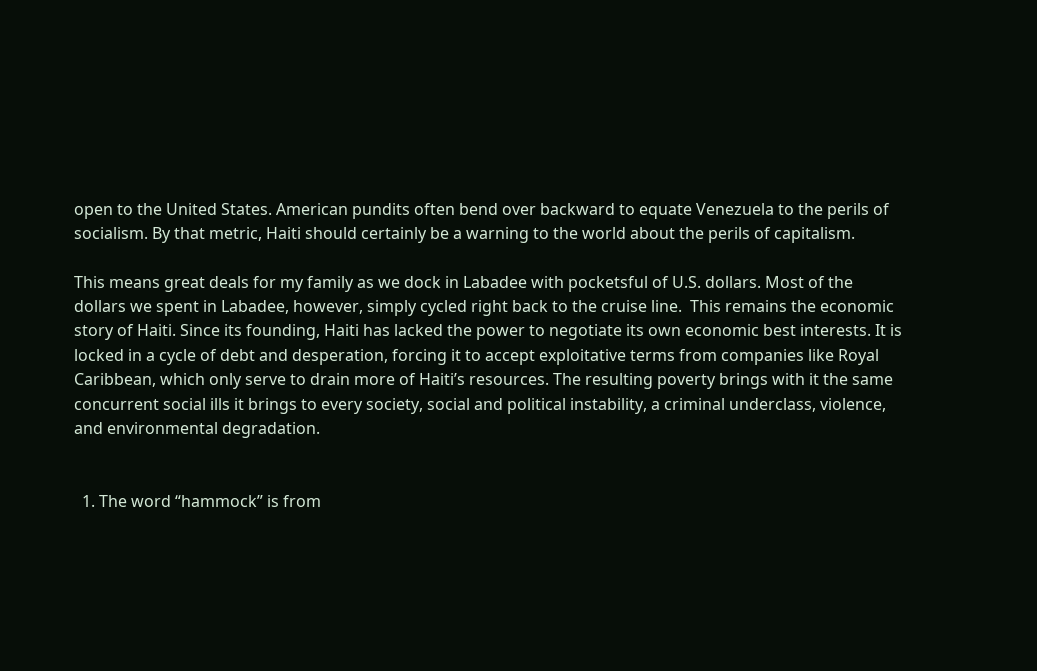open to the United States. American pundits often bend over backward to equate Venezuela to the perils of socialism. By that metric, Haiti should certainly be a warning to the world about the perils of capitalism.

This means great deals for my family as we dock in Labadee with pocketsful of U.S. dollars. Most of the dollars we spent in Labadee, however, simply cycled right back to the cruise line.  This remains the economic story of Haiti. Since its founding, Haiti has lacked the power to negotiate its own economic best interests. It is locked in a cycle of debt and desperation, forcing it to accept exploitative terms from companies like Royal Caribbean, which only serve to drain more of Haiti’s resources. The resulting poverty brings with it the same concurrent social ills it brings to every society, social and political instability, a criminal underclass, violence, and environmental degradation.


  1. The word “hammock” is from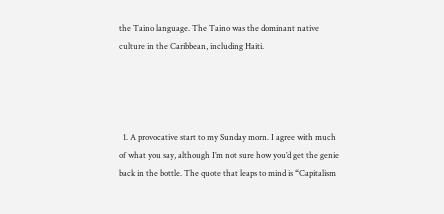the Taino language. The Taino was the dominant native culture in the Caribbean, including Haiti.




  1. A provocative start to my Sunday morn. I agree with much of what you say, although I’m not sure how you’d get the genie back in the bottle. The quote that leaps to mind is “Capitalism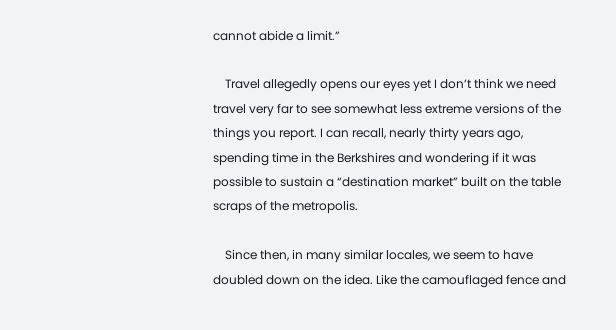cannot abide a limit.”

    Travel allegedly opens our eyes yet I don’t think we need travel very far to see somewhat less extreme versions of the things you report. I can recall, nearly thirty years ago, spending time in the Berkshires and wondering if it was possible to sustain a “destination market” built on the table scraps of the metropolis.

    Since then, in many similar locales, we seem to have doubled down on the idea. Like the camouflaged fence and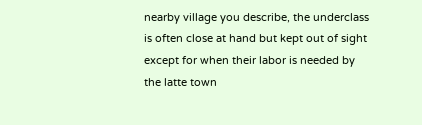nearby village you describe, the underclass is often close at hand but kept out of sight except for when their labor is needed by the latte town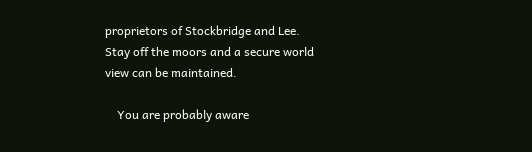proprietors of Stockbridge and Lee. Stay off the moors and a secure world view can be maintained.

    You are probably aware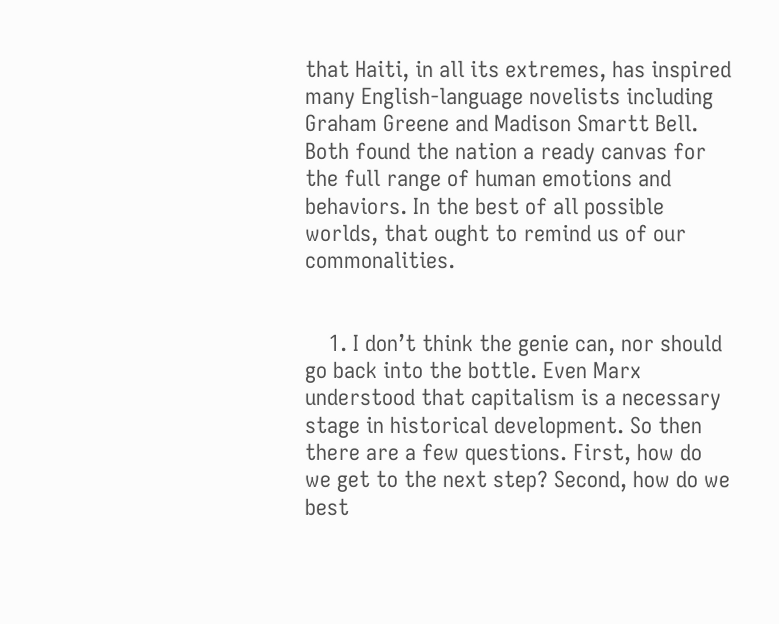that Haiti, in all its extremes, has inspired many English-language novelists including Graham Greene and Madison Smartt Bell. Both found the nation a ready canvas for the full range of human emotions and behaviors. In the best of all possible worlds, that ought to remind us of our commonalities.


    1. I don’t think the genie can, nor should go back into the bottle. Even Marx understood that capitalism is a necessary stage in historical development. So then there are a few questions. First, how do we get to the next step? Second, how do we best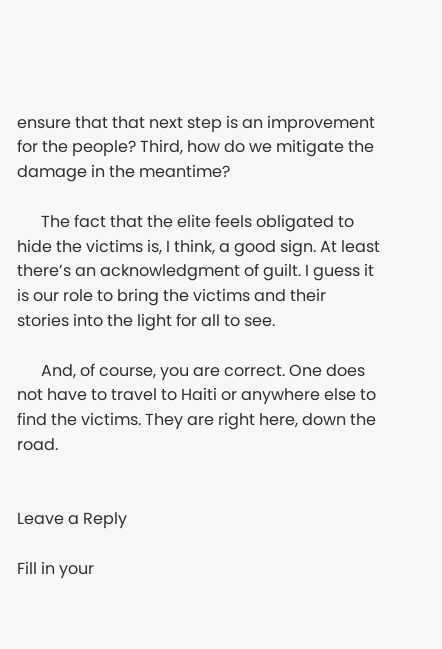ensure that that next step is an improvement for the people? Third, how do we mitigate the damage in the meantime?

      The fact that the elite feels obligated to hide the victims is, I think, a good sign. At least there’s an acknowledgment of guilt. I guess it is our role to bring the victims and their stories into the light for all to see.

      And, of course, you are correct. One does not have to travel to Haiti or anywhere else to find the victims. They are right here, down the road.


Leave a Reply

Fill in your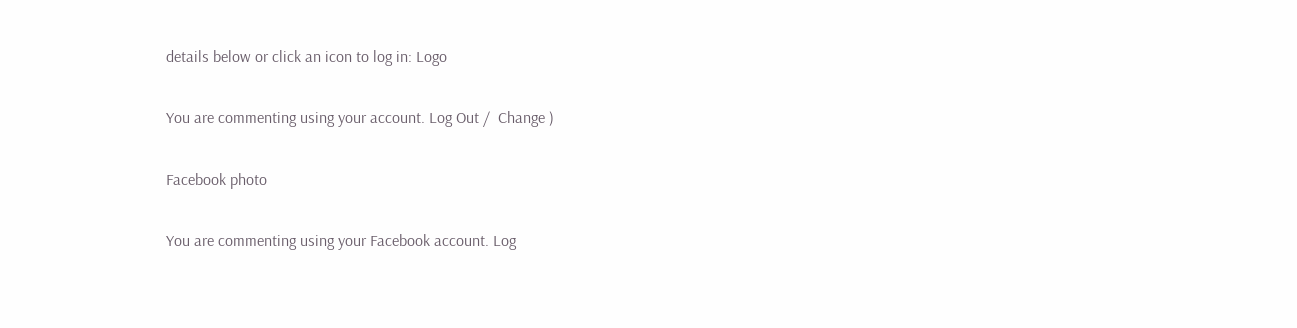details below or click an icon to log in: Logo

You are commenting using your account. Log Out /  Change )

Facebook photo

You are commenting using your Facebook account. Log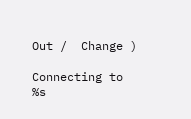Out /  Change )

Connecting to %s